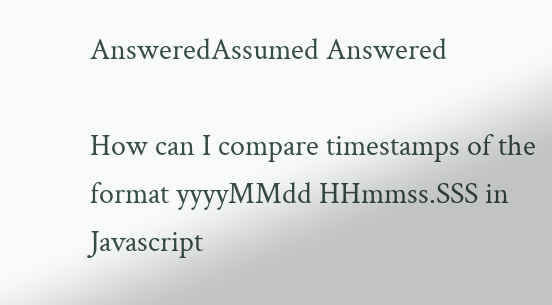AnsweredAssumed Answered

How can I compare timestamps of the format yyyyMMdd HHmmss.SSS in Javascript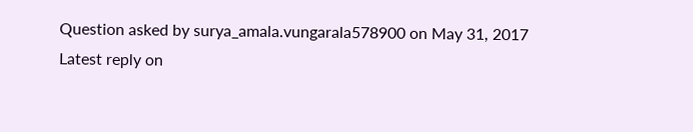Question asked by surya_amala.vungarala578900 on May 31, 2017
Latest reply on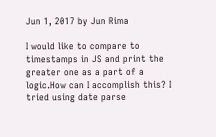Jun 1, 2017 by Jun Rima

I would like to compare to timestamps in JS and print the greater one as a part of a logic.How can I accomplish this? I tried using date parse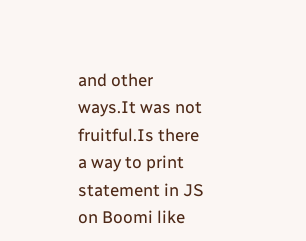and other ways.It was not fruitful.Is there a way to print statement in JS on Boomi like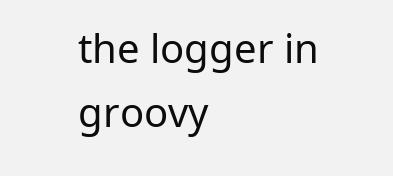the logger in groovy